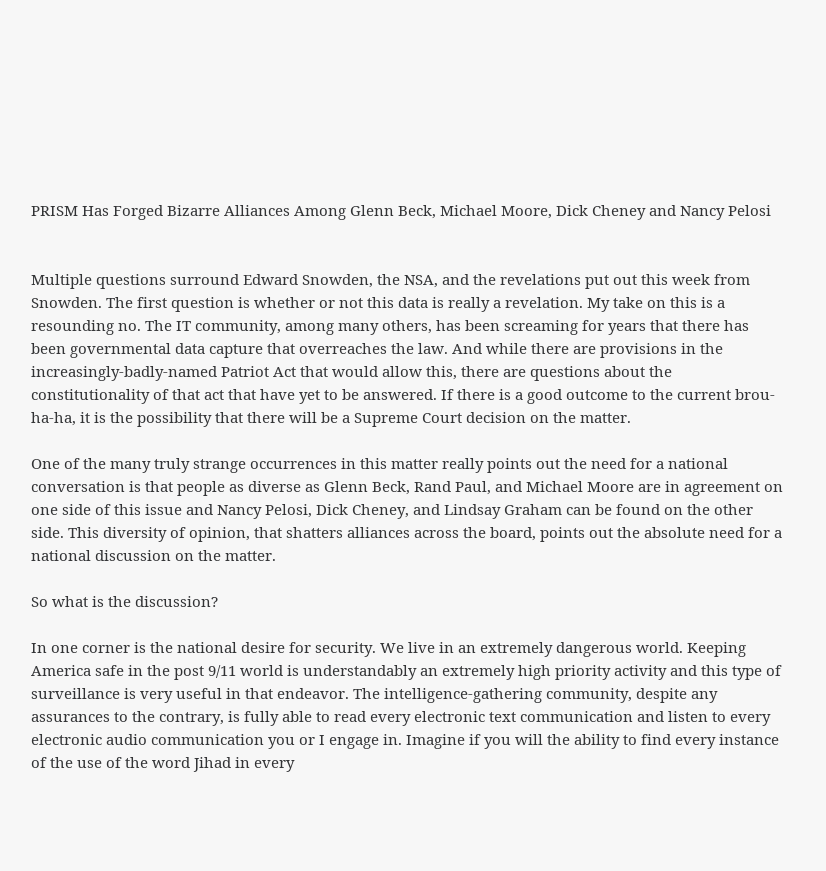PRISM Has Forged Bizarre Alliances Among Glenn Beck, Michael Moore, Dick Cheney and Nancy Pelosi


Multiple questions surround Edward Snowden, the NSA, and the revelations put out this week from Snowden. The first question is whether or not this data is really a revelation. My take on this is a resounding no. The IT community, among many others, has been screaming for years that there has been governmental data capture that overreaches the law. And while there are provisions in the increasingly-badly-named Patriot Act that would allow this, there are questions about the constitutionality of that act that have yet to be answered. If there is a good outcome to the current brou-ha-ha, it is the possibility that there will be a Supreme Court decision on the matter.

One of the many truly strange occurrences in this matter really points out the need for a national conversation is that people as diverse as Glenn Beck, Rand Paul, and Michael Moore are in agreement on one side of this issue and Nancy Pelosi, Dick Cheney, and Lindsay Graham can be found on the other side. This diversity of opinion, that shatters alliances across the board, points out the absolute need for a national discussion on the matter.

So what is the discussion?

In one corner is the national desire for security. We live in an extremely dangerous world. Keeping America safe in the post 9/11 world is understandably an extremely high priority activity and this type of surveillance is very useful in that endeavor. The intelligence-gathering community, despite any assurances to the contrary, is fully able to read every electronic text communication and listen to every electronic audio communication you or I engage in. Imagine if you will the ability to find every instance of the use of the word Jihad in every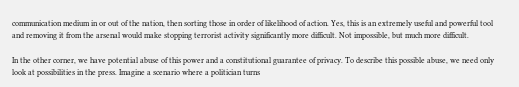communication medium in or out of the nation, then sorting those in order of likelihood of action. Yes, this is an extremely useful and powerful tool and removing it from the arsenal would make stopping terrorist activity significantly more difficult. Not impossible, but much more difficult.

In the other corner, we have potential abuse of this power and a constitutional guarantee of privacy. To describe this possible abuse, we need only look at possibilities in the press. Imagine a scenario where a politician turns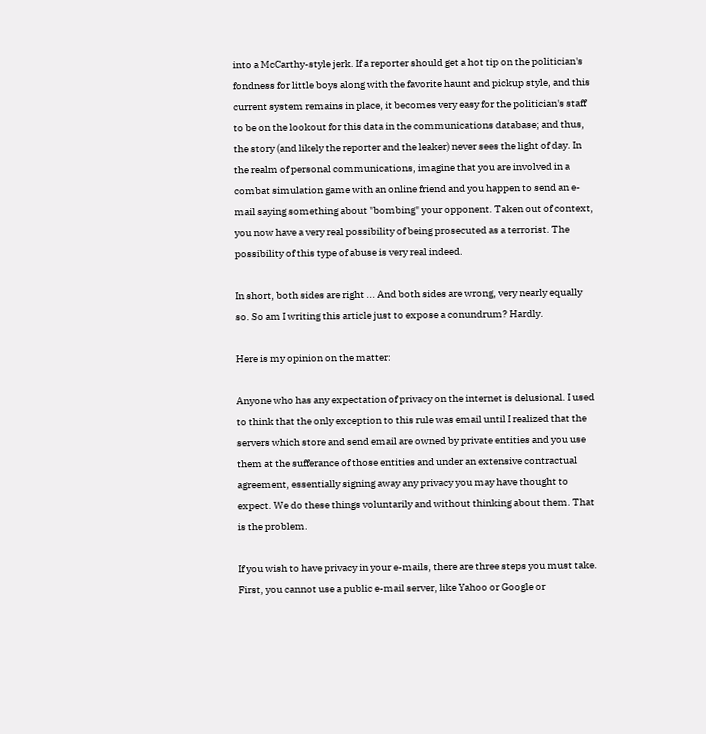into a McCarthy-style jerk. If a reporter should get a hot tip on the politician's fondness for little boys along with the favorite haunt and pickup style, and this current system remains in place, it becomes very easy for the politician's staff to be on the lookout for this data in the communications database; and thus, the story (and likely the reporter and the leaker) never sees the light of day. In the realm of personal communications, imagine that you are involved in a combat simulation game with an online friend and you happen to send an e-mail saying something about "bombing" your opponent. Taken out of context, you now have a very real possibility of being prosecuted as a terrorist. The possibility of this type of abuse is very real indeed.

In short, both sides are right ... And both sides are wrong, very nearly equally so. So am I writing this article just to expose a conundrum? Hardly.

Here is my opinion on the matter:

Anyone who has any expectation of privacy on the internet is delusional. I used to think that the only exception to this rule was email until I realized that the servers which store and send email are owned by private entities and you use them at the sufferance of those entities and under an extensive contractual agreement, essentially signing away any privacy you may have thought to expect. We do these things voluntarily and without thinking about them. That is the problem.

If you wish to have privacy in your e-mails, there are three steps you must take. First, you cannot use a public e-mail server, like Yahoo or Google or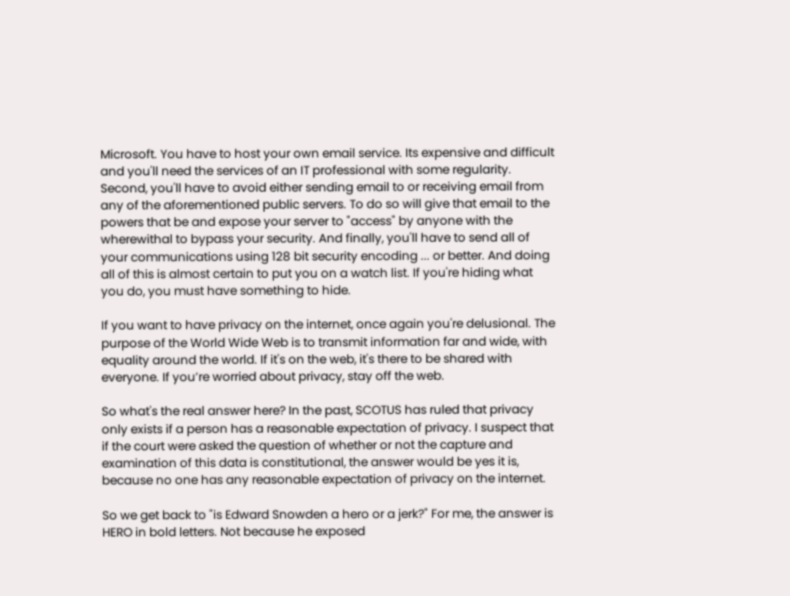Microsoft. You have to host your own email service. Its expensive and difficult and you'll need the services of an IT professional with some regularity. Second, you'll have to avoid either sending email to or receiving email from any of the aforementioned public servers. To do so will give that email to the powers that be and expose your server to "access" by anyone with the wherewithal to bypass your security. And finally, you'll have to send all of your communications using 128 bit security encoding ... or better. And doing all of this is almost certain to put you on a watch list. If you're hiding what you do, you must have something to hide.

If you want to have privacy on the internet, once again you're delusional. The purpose of the World Wide Web is to transmit information far and wide, with equality around the world. If it's on the web, it's there to be shared with everyone. If you’re worried about privacy, stay off the web.

So what's the real answer here? In the past, SCOTUS has ruled that privacy only exists if a person has a reasonable expectation of privacy. I suspect that if the court were asked the question of whether or not the capture and examination of this data is constitutional, the answer would be yes it is, because no one has any reasonable expectation of privacy on the internet.

So we get back to "is Edward Snowden a hero or a jerk?" For me, the answer is HERO in bold letters. Not because he exposed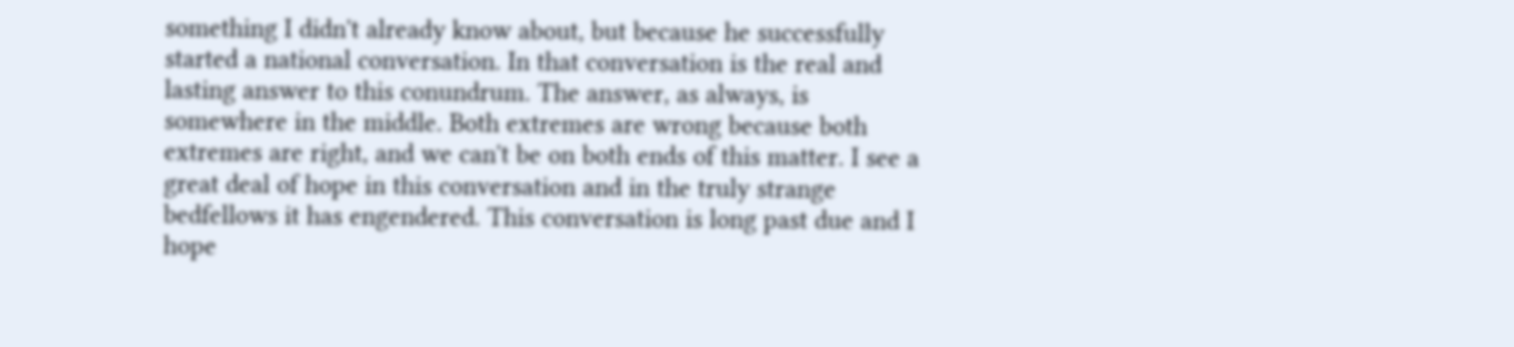something I didn't already know about, but because he successfully started a national conversation. In that conversation is the real and lasting answer to this conundrum. The answer, as always, is somewhere in the middle. Both extremes are wrong because both extremes are right, and we can't be on both ends of this matter. I see a great deal of hope in this conversation and in the truly strange bedfellows it has engendered. This conversation is long past due and I hope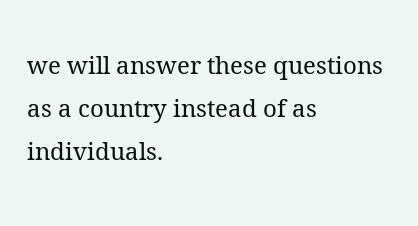we will answer these questions as a country instead of as individuals.